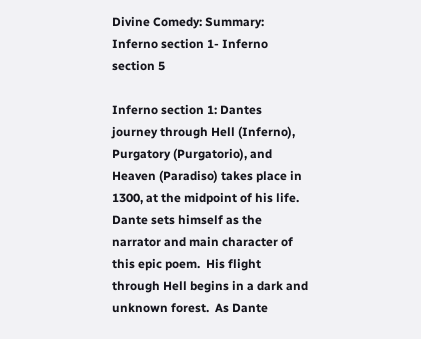Divine Comedy: Summary: Inferno section 1- Inferno section 5

Inferno section 1: Dantes journey through Hell (Inferno), Purgatory (Purgatorio), and Heaven (Paradiso) takes place in 1300, at the midpoint of his life.  Dante sets himself as the narrator and main character of this epic poem.  His flight through Hell begins in a dark and unknown forest.  As Dante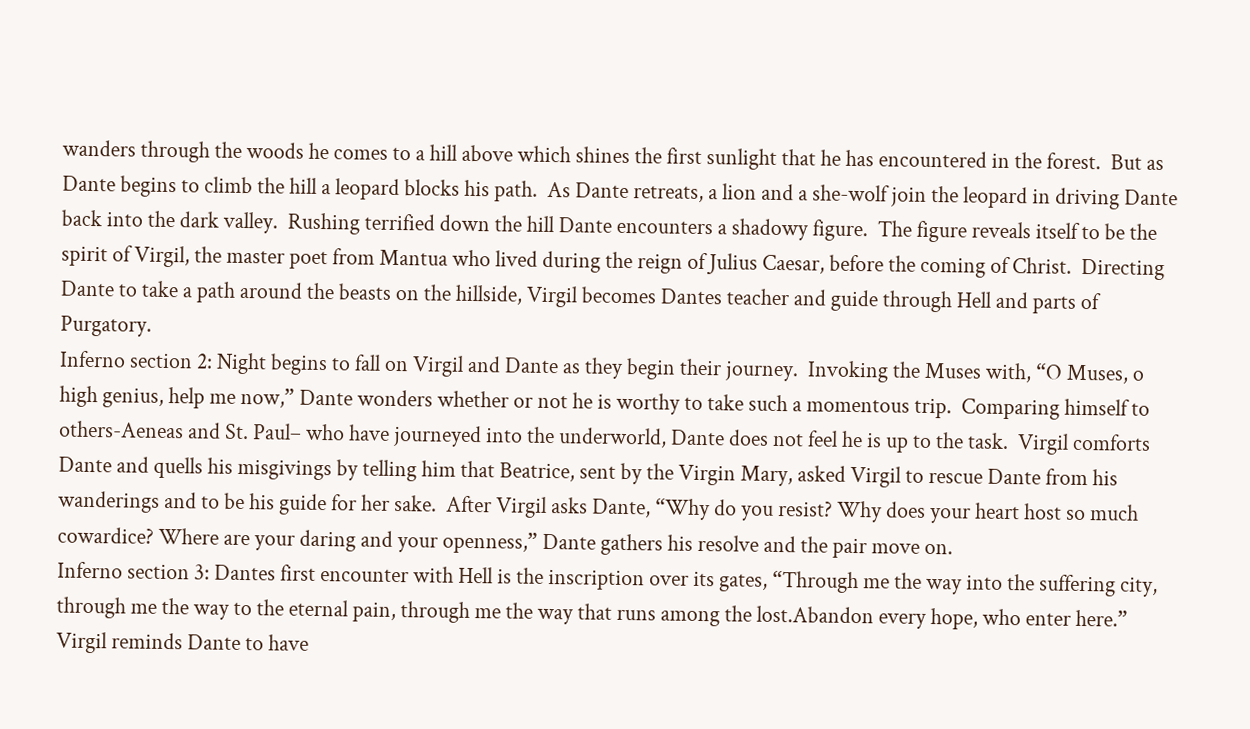wanders through the woods he comes to a hill above which shines the first sunlight that he has encountered in the forest.  But as Dante begins to climb the hill a leopard blocks his path.  As Dante retreats, a lion and a she-wolf join the leopard in driving Dante back into the dark valley.  Rushing terrified down the hill Dante encounters a shadowy figure.  The figure reveals itself to be the spirit of Virgil, the master poet from Mantua who lived during the reign of Julius Caesar, before the coming of Christ.  Directing Dante to take a path around the beasts on the hillside, Virgil becomes Dantes teacher and guide through Hell and parts of Purgatory.
Inferno section 2: Night begins to fall on Virgil and Dante as they begin their journey.  Invoking the Muses with, “O Muses, o high genius, help me now,” Dante wonders whether or not he is worthy to take such a momentous trip.  Comparing himself to others-Aeneas and St. Paul– who have journeyed into the underworld, Dante does not feel he is up to the task.  Virgil comforts Dante and quells his misgivings by telling him that Beatrice, sent by the Virgin Mary, asked Virgil to rescue Dante from his wanderings and to be his guide for her sake.  After Virgil asks Dante, “Why do you resist? Why does your heart host so much cowardice? Where are your daring and your openness,” Dante gathers his resolve and the pair move on.
Inferno section 3: Dantes first encounter with Hell is the inscription over its gates, “Through me the way into the suffering city, through me the way to the eternal pain, through me the way that runs among the lost.Abandon every hope, who enter here.” Virgil reminds Dante to have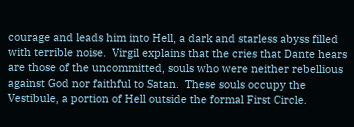courage and leads him into Hell, a dark and starless abyss filled with terrible noise.  Virgil explains that the cries that Dante hears are those of the uncommitted, souls who were neither rebellious against God nor faithful to Satan.  These souls occupy the Vestibule, a portion of Hell outside the formal First Circle.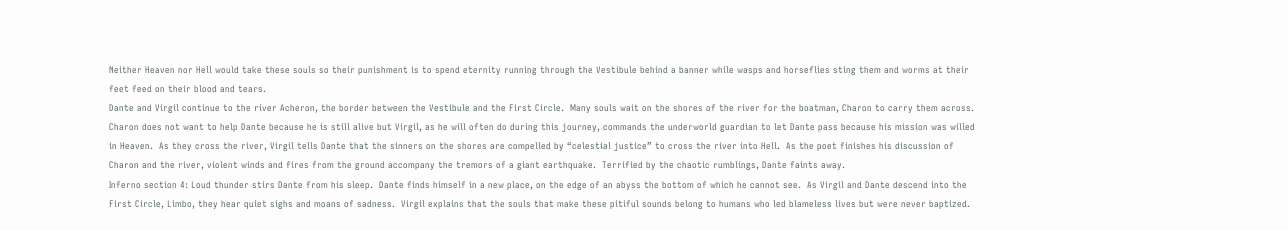Neither Heaven nor Hell would take these souls so their punishment is to spend eternity running through the Vestibule behind a banner while wasps and horseflies sting them and worms at their feet feed on their blood and tears.
Dante and Virgil continue to the river Acheron, the border between the Vestibule and the First Circle.  Many souls wait on the shores of the river for the boatman, Charon to carry them across.  Charon does not want to help Dante because he is still alive but Virgil, as he will often do during this journey, commands the underworld guardian to let Dante pass because his mission was willed in Heaven.  As they cross the river, Virgil tells Dante that the sinners on the shores are compelled by “celestial justice” to cross the river into Hell.  As the poet finishes his discussion of Charon and the river, violent winds and fires from the ground accompany the tremors of a giant earthquake.  Terrified by the chaotic rumblings, Dante faints away.
Inferno section 4: Loud thunder stirs Dante from his sleep.  Dante finds himself in a new place, on the edge of an abyss the bottom of which he cannot see.  As Virgil and Dante descend into the First Circle, Limbo, they hear quiet sighs and moans of sadness.  Virgil explains that the souls that make these pitiful sounds belong to humans who led blameless lives but were never baptized.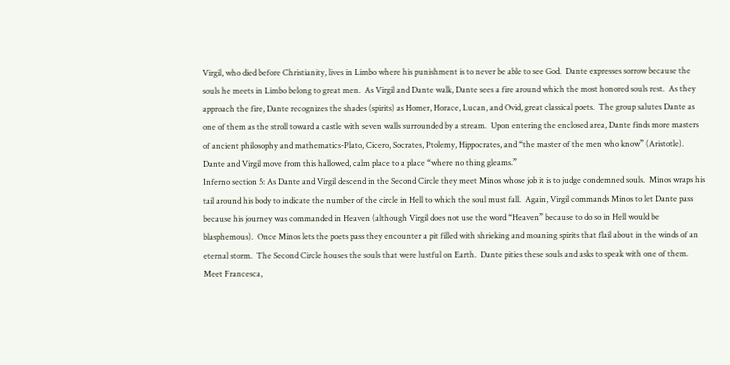Virgil, who died before Christianity, lives in Limbo where his punishment is to never be able to see God.  Dante expresses sorrow because the souls he meets in Limbo belong to great men.  As Virgil and Dante walk, Dante sees a fire around which the most honored souls rest.  As they approach the fire, Dante recognizes the shades (spirits) as Homer, Horace, Lucan, and Ovid, great classical poets.  The group salutes Dante as one of them as the stroll toward a castle with seven walls surrounded by a stream.  Upon entering the enclosed area, Dante finds more masters of ancient philosophy and mathematics-Plato, Cicero, Socrates, Ptolemy, Hippocrates, and “the master of the men who know” (Aristotle).  Dante and Virgil move from this hallowed, calm place to a place “where no thing gleams.”
Inferno section 5: As Dante and Virgil descend in the Second Circle they meet Minos whose job it is to judge condemned souls.  Minos wraps his tail around his body to indicate the number of the circle in Hell to which the soul must fall.  Again, Virgil commands Minos to let Dante pass because his journey was commanded in Heaven (although Virgil does not use the word “Heaven” because to do so in Hell would be blasphemous).  Once Minos lets the poets pass they encounter a pit filled with shrieking and moaning spirits that flail about in the winds of an eternal storm.  The Second Circle houses the souls that were lustful on Earth.  Dante pities these souls and asks to speak with one of them.  Meet Francesca,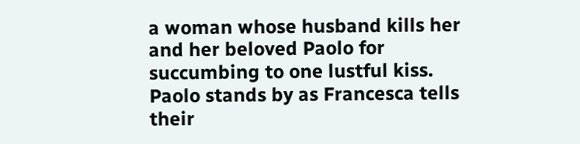a woman whose husband kills her and her beloved Paolo for succumbing to one lustful kiss.  Paolo stands by as Francesca tells their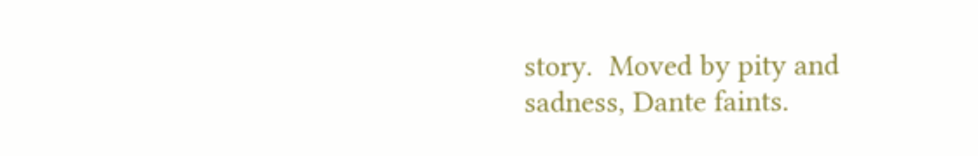story.  Moved by pity and sadness, Dante faints.